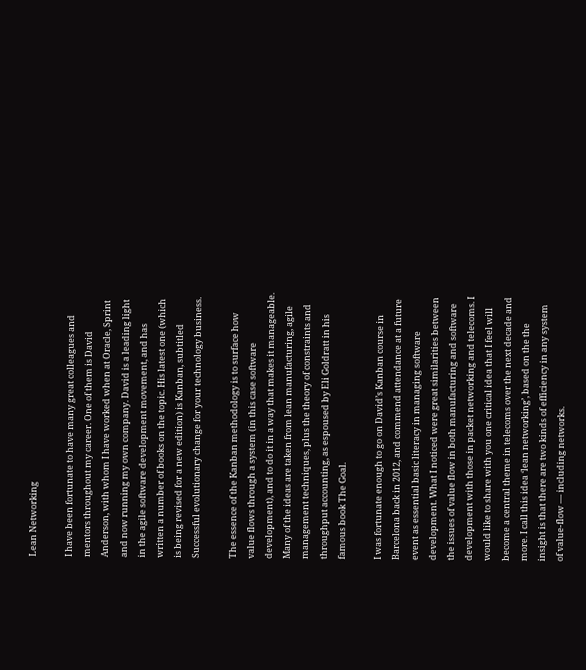Lean Networking

I have been fortunate to have many great colleagues and mentors throughout my career. One of them is David Anderson, with whom I have worked when at Oracle, Sprint and now running my own company. David is a leading light in the agile software development movement, and has written a number of books on the topic. His latest one (which is being revised for a new edition) is Kanban, subtitled Successful evolutionary change for your technology business.

The essence of the Kanban methodology is to surface how value flows through a system (in this case software development), and to do it in a way that makes it manageable. Many of the ideas are taken from lean manufacturing, agile management techniques, plus the theory of constraints and throughput accounting, as espoused by Eli Goldratt in his famous book The Goal.

I was fortunate enough to go on David’s Kanban course in Barcelona back in 2012, and commend attendance at a future event as essential basic literacy in managing software development. What I noticed were great similarities between the issues of value flow in both manufacturing and software development with those in packet networking and telecoms. I would like to share with you one critical idea that I feel will become a central theme in telecoms over the next decade and more. I call this idea ‘lean networking’, based on the the insight is that there are two kinds of efficiency in any system of value-flow — including networks.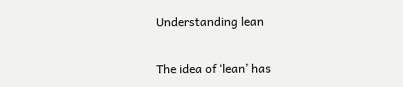Understanding lean

The idea of ‘lean’ has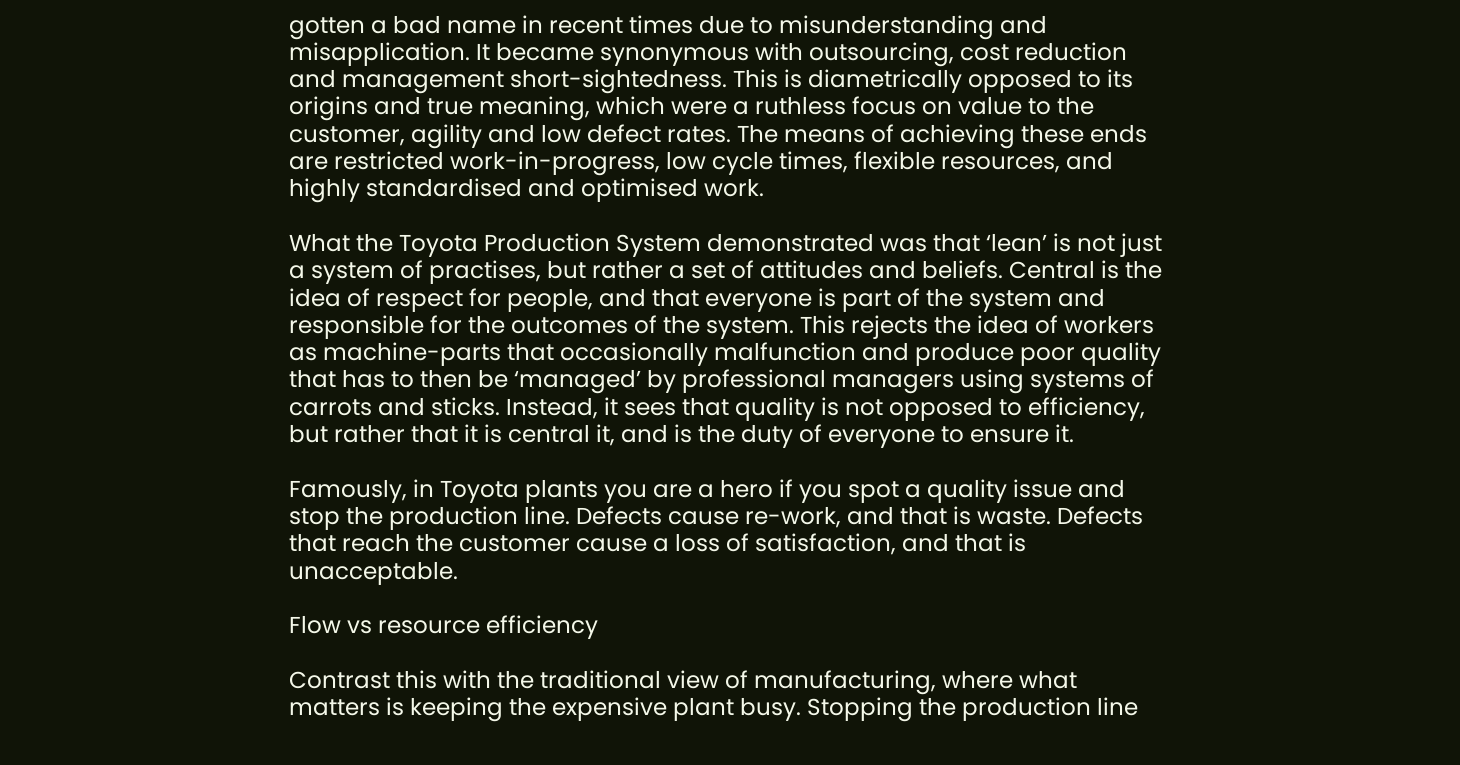gotten a bad name in recent times due to misunderstanding and misapplication. It became synonymous with outsourcing, cost reduction and management short-sightedness. This is diametrically opposed to its origins and true meaning, which were a ruthless focus on value to the customer, agility and low defect rates. The means of achieving these ends are restricted work-in-progress, low cycle times, flexible resources, and highly standardised and optimised work.

What the Toyota Production System demonstrated was that ‘lean’ is not just a system of practises, but rather a set of attitudes and beliefs. Central is the idea of respect for people, and that everyone is part of the system and responsible for the outcomes of the system. This rejects the idea of workers as machine-parts that occasionally malfunction and produce poor quality that has to then be ‘managed’ by professional managers using systems of carrots and sticks. Instead, it sees that quality is not opposed to efficiency, but rather that it is central it, and is the duty of everyone to ensure it.

Famously, in Toyota plants you are a hero if you spot a quality issue and stop the production line. Defects cause re-work, and that is waste. Defects that reach the customer cause a loss of satisfaction, and that is unacceptable.

Flow vs resource efficiency

Contrast this with the traditional view of manufacturing, where what matters is keeping the expensive plant busy. Stopping the production line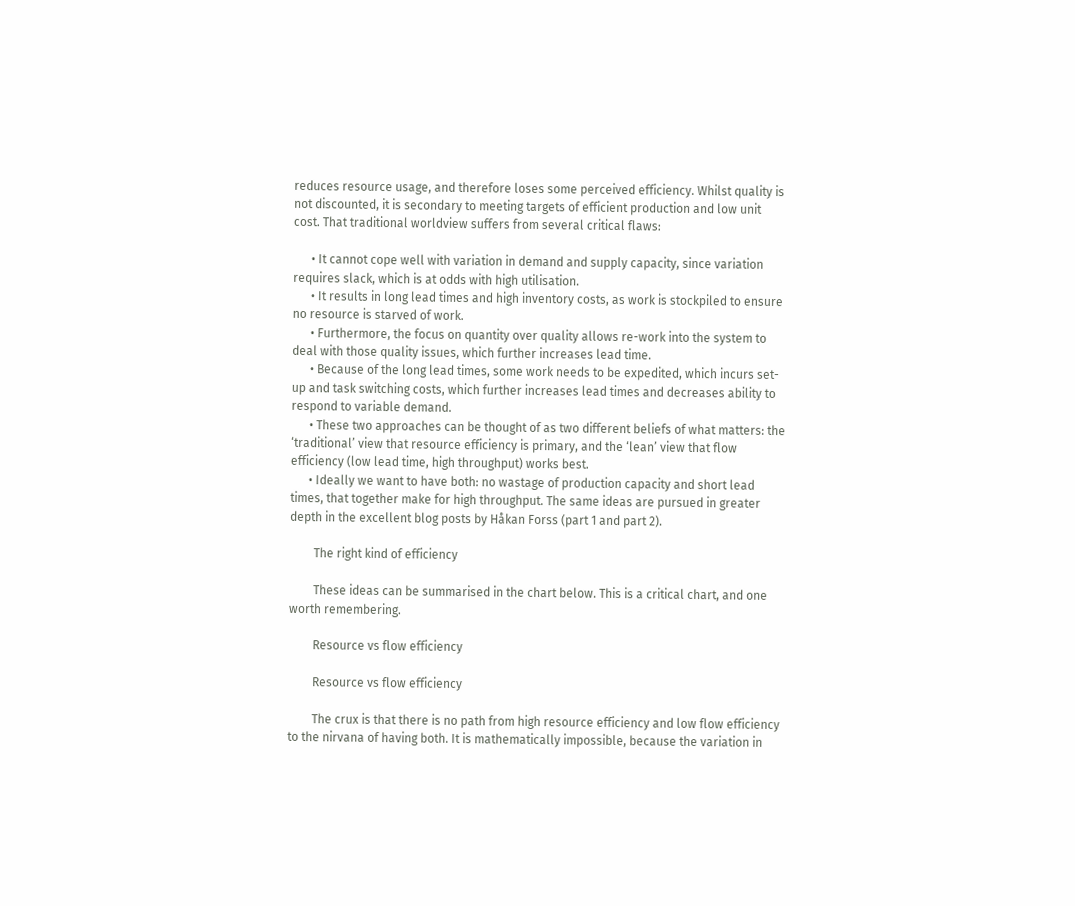reduces resource usage, and therefore loses some perceived efficiency. Whilst quality is not discounted, it is secondary to meeting targets of efficient production and low unit cost. That traditional worldview suffers from several critical flaws:

      • It cannot cope well with variation in demand and supply capacity, since variation requires slack, which is at odds with high utilisation.
      • It results in long lead times and high inventory costs, as work is stockpiled to ensure no resource is starved of work.
      • Furthermore, the focus on quantity over quality allows re-work into the system to deal with those quality issues, which further increases lead time.
      • Because of the long lead times, some work needs to be expedited, which incurs set-up and task switching costs, which further increases lead times and decreases ability to respond to variable demand.
      • These two approaches can be thought of as two different beliefs of what matters: the ‘traditional’ view that resource efficiency is primary, and the ‘lean’ view that flow efficiency (low lead time, high throughput) works best.
      • Ideally we want to have both: no wastage of production capacity and short lead times, that together make for high throughput. The same ideas are pursued in greater depth in the excellent blog posts by Håkan Forss (part 1 and part 2).

        The right kind of efficiency

        These ideas can be summarised in the chart below. This is a critical chart, and one worth remembering.

        Resource vs flow efficiency

        Resource vs flow efficiency

        The crux is that there is no path from high resource efficiency and low flow efficiency to the nirvana of having both. It is mathematically impossible, because the variation in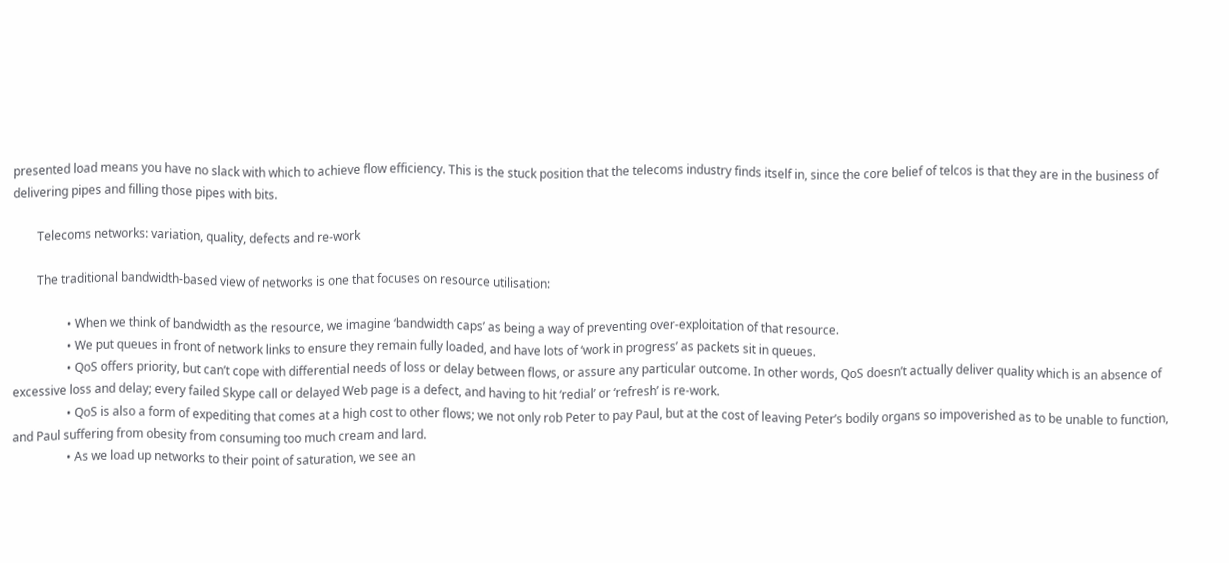presented load means you have no slack with which to achieve flow efficiency. This is the stuck position that the telecoms industry finds itself in, since the core belief of telcos is that they are in the business of delivering pipes and filling those pipes with bits.

        Telecoms networks: variation, quality, defects and re-work

        The traditional bandwidth-based view of networks is one that focuses on resource utilisation:

                  • When we think of bandwidth as the resource, we imagine ‘bandwidth caps’ as being a way of preventing over-exploitation of that resource.
                  • We put queues in front of network links to ensure they remain fully loaded, and have lots of ‘work in progress’ as packets sit in queues.
                  • QoS offers priority, but can’t cope with differential needs of loss or delay between flows, or assure any particular outcome. In other words, QoS doesn’t actually deliver quality which is an absence of excessive loss and delay; every failed Skype call or delayed Web page is a defect, and having to hit ‘redial’ or ‘refresh’ is re-work.
                  • QoS is also a form of expediting that comes at a high cost to other flows; we not only rob Peter to pay Paul, but at the cost of leaving Peter’s bodily organs so impoverished as to be unable to function, and Paul suffering from obesity from consuming too much cream and lard.
                  • As we load up networks to their point of saturation, we see an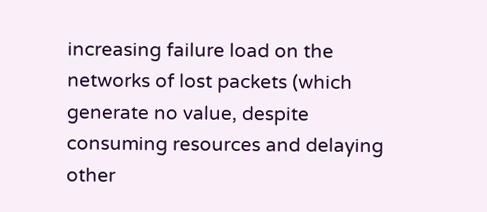increasing failure load on the networks of lost packets (which generate no value, despite consuming resources and delaying other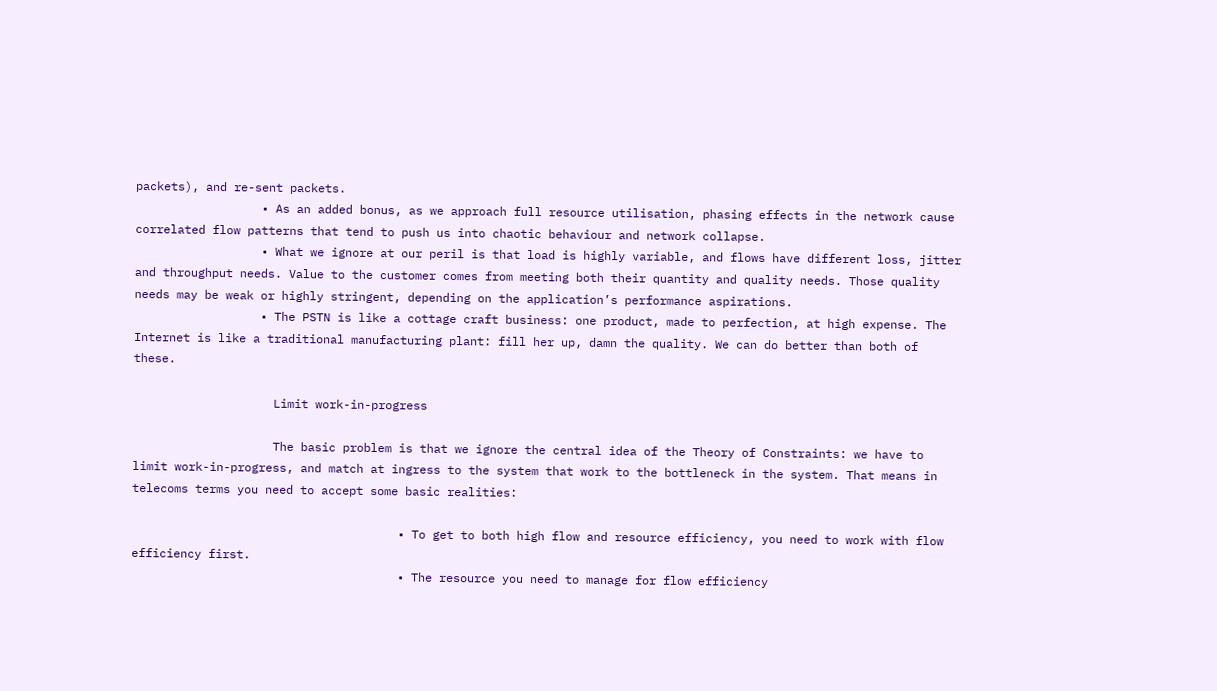packets), and re-sent packets.
                  • As an added bonus, as we approach full resource utilisation, phasing effects in the network cause correlated flow patterns that tend to push us into chaotic behaviour and network collapse.
                  • What we ignore at our peril is that load is highly variable, and flows have different loss, jitter and throughput needs. Value to the customer comes from meeting both their quantity and quality needs. Those quality needs may be weak or highly stringent, depending on the application’s performance aspirations.
                  • The PSTN is like a cottage craft business: one product, made to perfection, at high expense. The Internet is like a traditional manufacturing plant: fill her up, damn the quality. We can do better than both of these.

                    Limit work-in-progress

                    The basic problem is that we ignore the central idea of the Theory of Constraints: we have to limit work-in-progress, and match at ingress to the system that work to the bottleneck in the system. That means in telecoms terms you need to accept some basic realities:

                                      • To get to both high flow and resource efficiency, you need to work with flow efficiency first.
                                      • The resource you need to manage for flow efficiency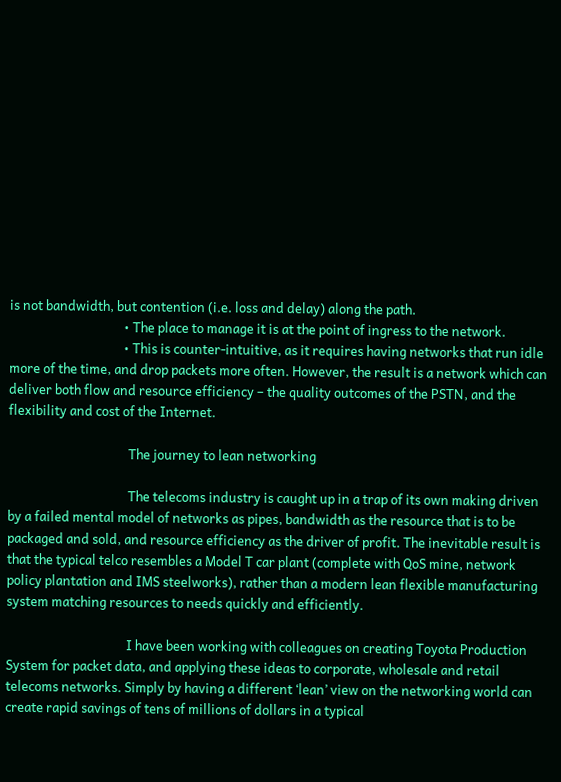is not bandwidth, but contention (i.e. loss and delay) along the path.
                                      • The place to manage it is at the point of ingress to the network.
                                      • This is counter-intuitive, as it requires having networks that run idle more of the time, and drop packets more often. However, the result is a network which can deliver both flow and resource efficiency – the quality outcomes of the PSTN, and the flexibility and cost of the Internet.

                                        The journey to lean networking

                                        The telecoms industry is caught up in a trap of its own making driven by a failed mental model of networks as pipes, bandwidth as the resource that is to be packaged and sold, and resource efficiency as the driver of profit. The inevitable result is that the typical telco resembles a Model T car plant (complete with QoS mine, network policy plantation and IMS steelworks), rather than a modern lean flexible manufacturing system matching resources to needs quickly and efficiently.

                                        I have been working with colleagues on creating Toyota Production System for packet data, and applying these ideas to corporate, wholesale and retail telecoms networks. Simply by having a different ‘lean’ view on the networking world can create rapid savings of tens of millions of dollars in a typical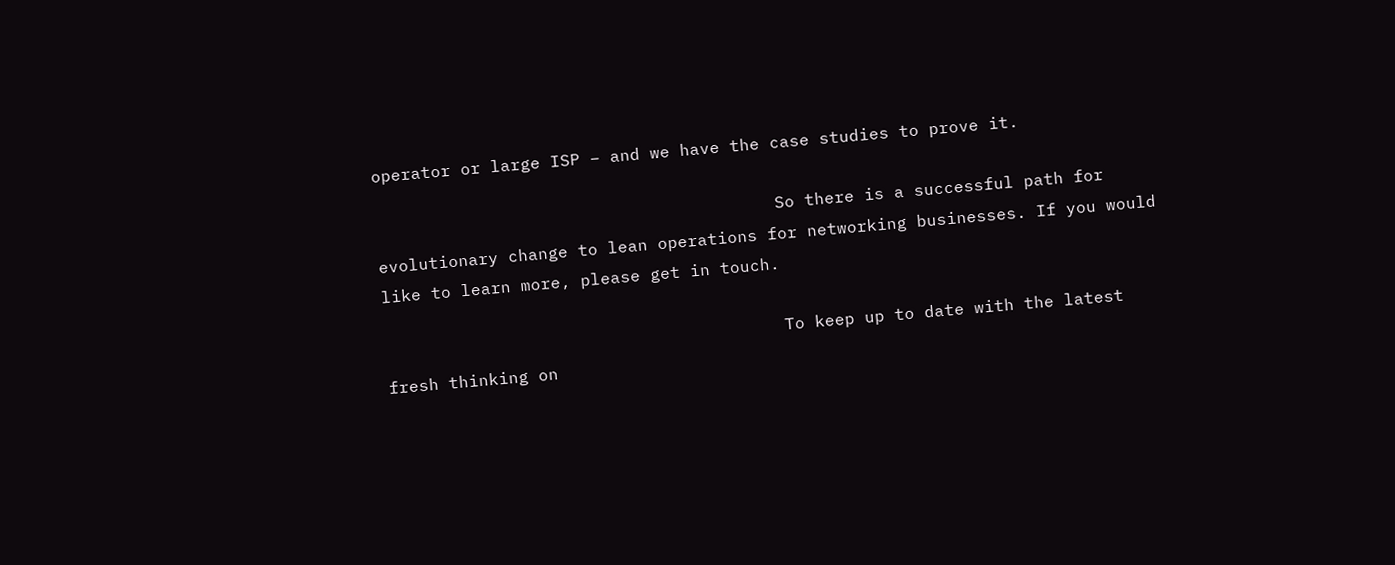operator or large ISP – and we have the case studies to prove it.

                                        So there is a successful path for evolutionary change to lean operations for networking businesses. If you would like to learn more, please get in touch.

                                        To keep up to date with the latest fresh thinking on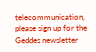telecommunication, please sign up for the Geddes newsletter